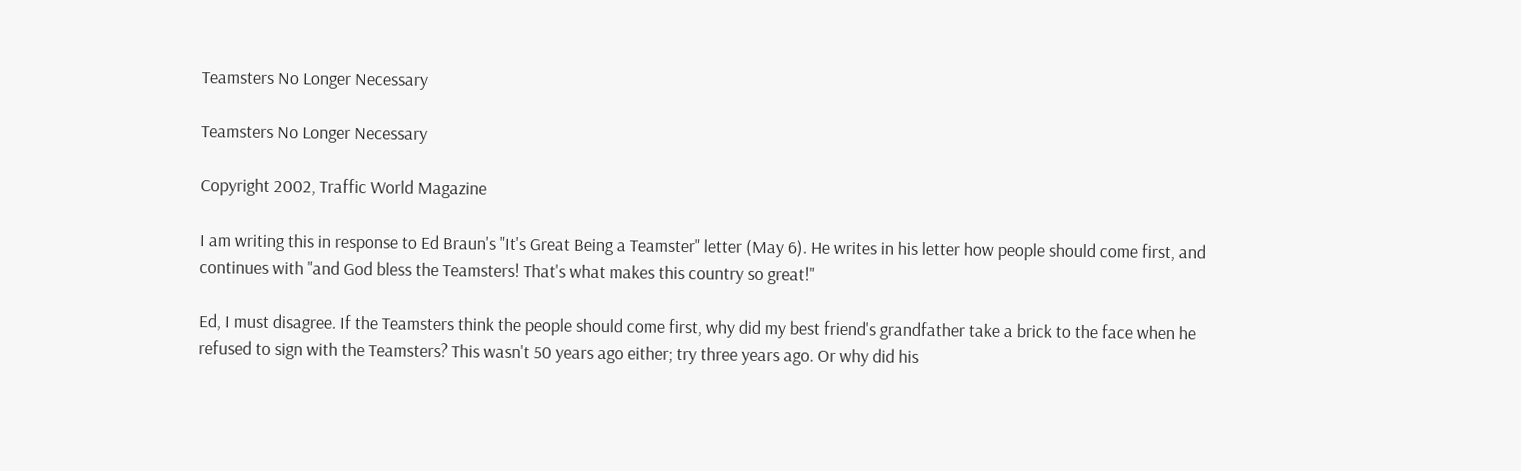Teamsters No Longer Necessary

Teamsters No Longer Necessary

Copyright 2002, Traffic World Magazine

I am writing this in response to Ed Braun's "It's Great Being a Teamster" letter (May 6). He writes in his letter how people should come first, and continues with "and God bless the Teamsters! That's what makes this country so great!"

Ed, I must disagree. If the Teamsters think the people should come first, why did my best friend's grandfather take a brick to the face when he refused to sign with the Teamsters? This wasn't 50 years ago either; try three years ago. Or why did his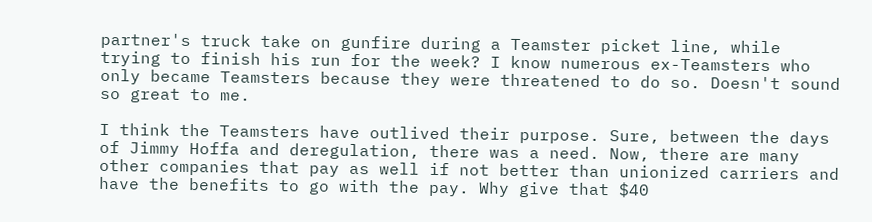partner's truck take on gunfire during a Teamster picket line, while trying to finish his run for the week? I know numerous ex-Teamsters who only became Teamsters because they were threatened to do so. Doesn't sound so great to me.

I think the Teamsters have outlived their purpose. Sure, between the days of Jimmy Hoffa and deregulation, there was a need. Now, there are many other companies that pay as well if not better than unionized carriers and have the benefits to go with the pay. Why give that $40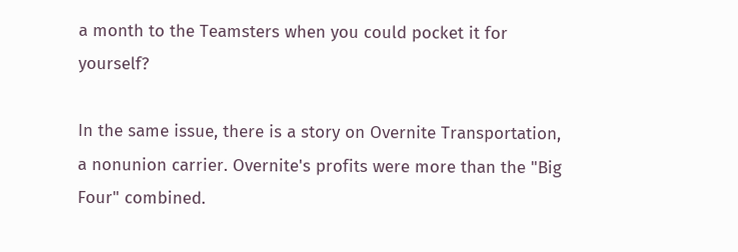a month to the Teamsters when you could pocket it for yourself?

In the same issue, there is a story on Overnite Transportation, a nonunion carrier. Overnite's profits were more than the "Big Four" combined.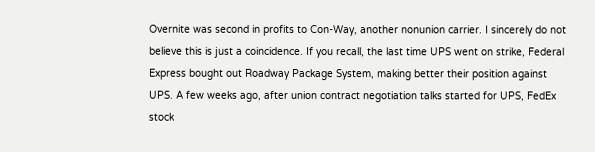Overnite was second in profits to Con-Way, another nonunion carrier. I sincerely do not believe this is just a coincidence. If you recall, the last time UPS went on strike, Federal Express bought out Roadway Package System, making better their position against UPS. A few weeks ago, after union contract negotiation talks started for UPS, FedEx stock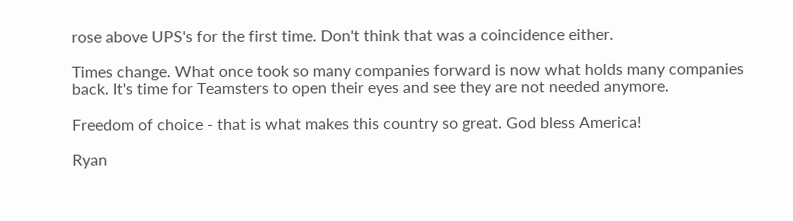rose above UPS's for the first time. Don't think that was a coincidence either.

Times change. What once took so many companies forward is now what holds many companies back. It's time for Teamsters to open their eyes and see they are not needed anymore.

Freedom of choice - that is what makes this country so great. God bless America!

Ryan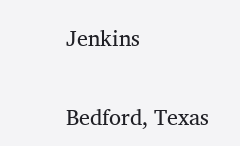Jenkins

Bedford, Texas